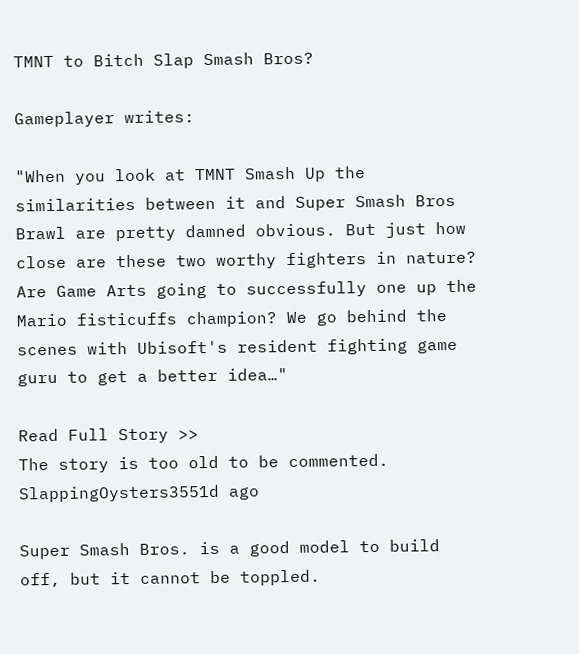TMNT to Bitch Slap Smash Bros?

Gameplayer writes:

"When you look at TMNT Smash Up the similarities between it and Super Smash Bros Brawl are pretty damned obvious. But just how close are these two worthy fighters in nature? Are Game Arts going to successfully one up the Mario fisticuffs champion? We go behind the scenes with Ubisoft's resident fighting game guru to get a better idea…"

Read Full Story >>
The story is too old to be commented.
SlappingOysters3551d ago

Super Smash Bros. is a good model to build off, but it cannot be toppled.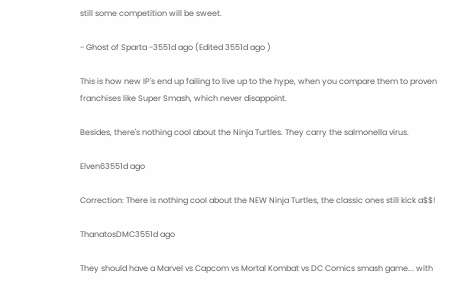still some competition will be sweet.

- Ghost of Sparta -3551d ago (Edited 3551d ago )

This is how new IP's end up failing to live up to the hype, when you compare them to proven franchises like Super Smash, which never disappoint.

Besides, there's nothing cool about the Ninja Turtles. They carry the salmonella virus.

Elven63551d ago

Correction: There is nothing cool about the NEW Ninja Turtles, the classic ones still kick a$$!

ThanatosDMC3551d ago

They should have a Marvel vs Capcom vs Mortal Kombat vs DC Comics smash game... with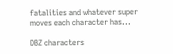fatalities and whatever super moves each character has...

DBZ characters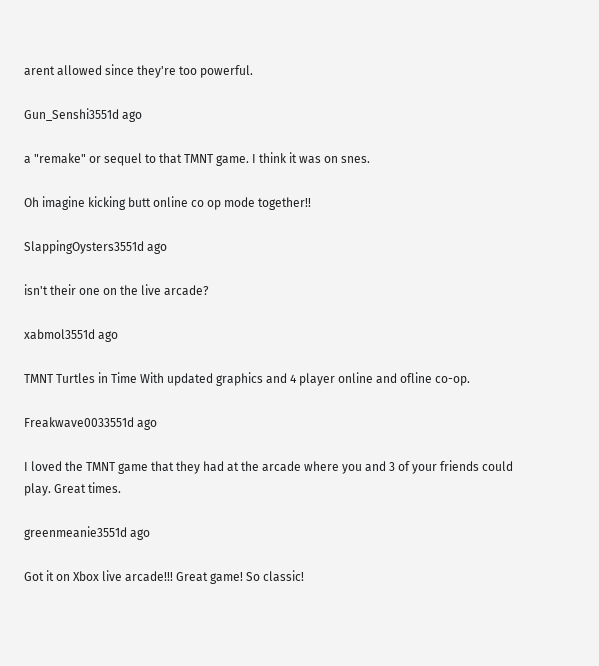arent allowed since they're too powerful.

Gun_Senshi3551d ago

a "remake" or sequel to that TMNT game. I think it was on snes.

Oh imagine kicking butt online co op mode together!!

SlappingOysters3551d ago

isn't their one on the live arcade?

xabmol3551d ago

TMNT Turtles in Time With updated graphics and 4 player online and ofline co-op.

Freakwave0033551d ago

I loved the TMNT game that they had at the arcade where you and 3 of your friends could play. Great times.

greenmeanie3551d ago

Got it on Xbox live arcade!!! Great game! So classic!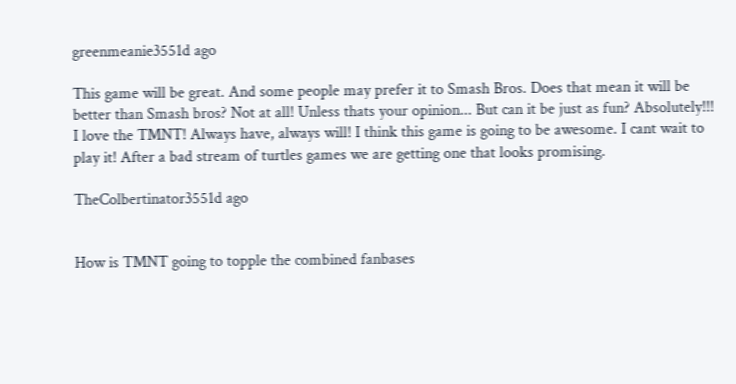greenmeanie3551d ago

This game will be great. And some people may prefer it to Smash Bros. Does that mean it will be better than Smash bros? Not at all! Unless thats your opinion... But can it be just as fun? Absolutely!!! I love the TMNT! Always have, always will! I think this game is going to be awesome. I cant wait to play it! After a bad stream of turtles games we are getting one that looks promising.

TheColbertinator3551d ago


How is TMNT going to topple the combined fanbases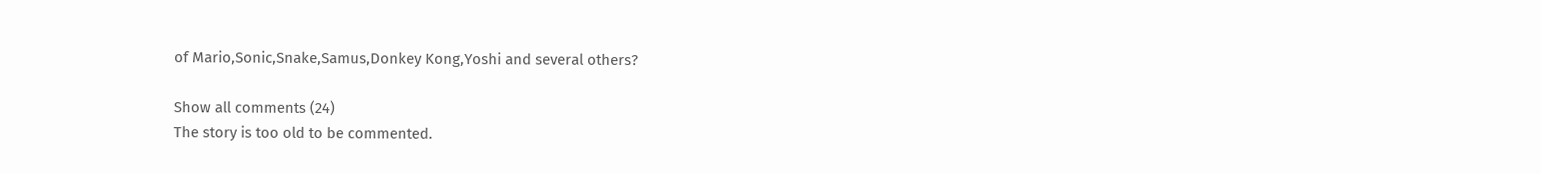of Mario,Sonic,Snake,Samus,Donkey Kong,Yoshi and several others?

Show all comments (24)
The story is too old to be commented.